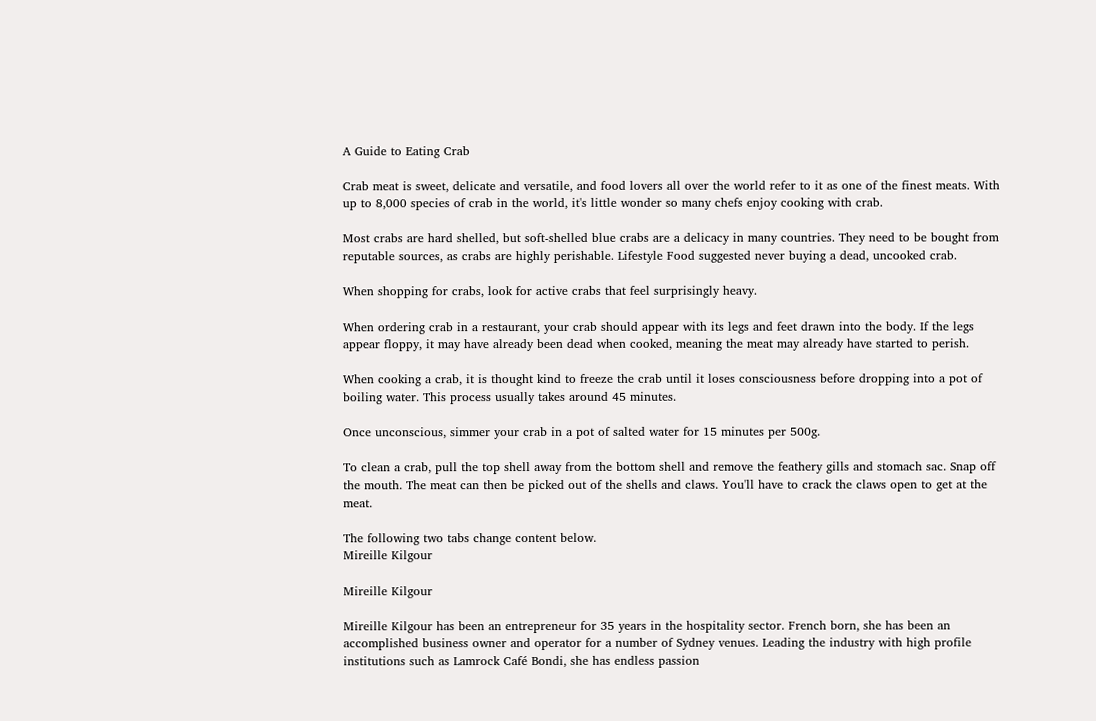A Guide to Eating Crab

Crab meat is sweet, delicate and versatile, and food lovers all over the world refer to it as one of the finest meats. With up to 8,000 species of crab in the world, it's little wonder so many chefs enjoy cooking with crab.

Most crabs are hard shelled, but soft-shelled blue crabs are a delicacy in many countries. They need to be bought from reputable sources, as crabs are highly perishable. Lifestyle Food suggested never buying a dead, uncooked crab.

When shopping for crabs, look for active crabs that feel surprisingly heavy.

When ordering crab in a restaurant, your crab should appear with its legs and feet drawn into the body. If the legs appear floppy, it may have already been dead when cooked, meaning the meat may already have started to perish.

When cooking a crab, it is thought kind to freeze the crab until it loses consciousness before dropping into a pot of boiling water. This process usually takes around 45 minutes.

Once unconscious, simmer your crab in a pot of salted water for 15 minutes per 500g.

To clean a crab, pull the top shell away from the bottom shell and remove the feathery gills and stomach sac. Snap off the mouth. The meat can then be picked out of the shells and claws. You'll have to crack the claws open to get at the meat.

The following two tabs change content below.
Mireille Kilgour

Mireille Kilgour

Mireille Kilgour has been an entrepreneur for 35 years in the hospitality sector. French born, she has been an accomplished business owner and operator for a number of Sydney venues. Leading the industry with high profile institutions such as Lamrock Café Bondi, she has endless passion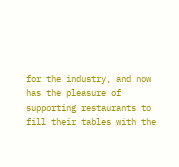for the industry, and now has the pleasure of supporting restaurants to fill their tables with the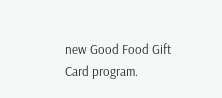new Good Food Gift Card program.